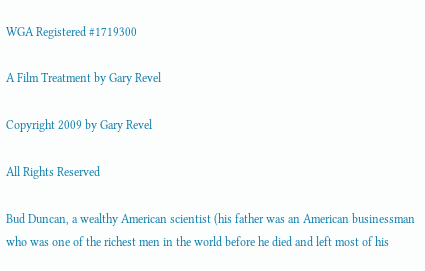WGA Registered #1719300

A Film Treatment by Gary Revel

Copyright 2009 by Gary Revel

All Rights Reserved

Bud Duncan, a wealthy American scientist (his father was an American businessman who was one of the richest men in the world before he died and left most of his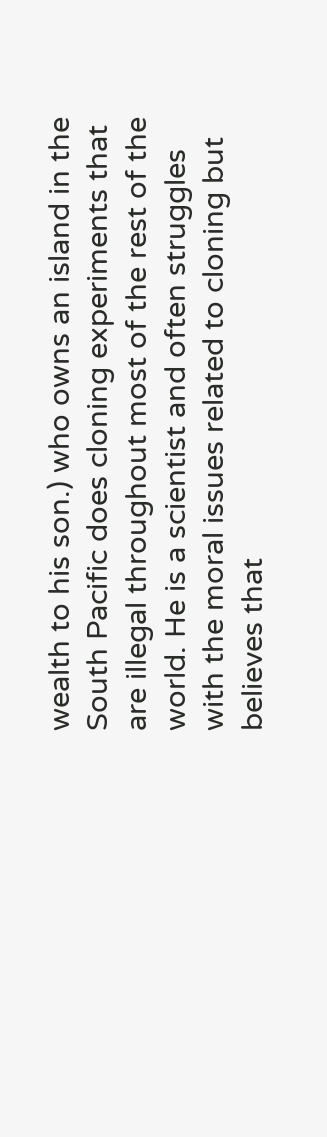wealth to his son.) who owns an island in the South Pacific does cloning experiments that are illegal throughout most of the rest of the world. He is a scientist and often struggles with the moral issues related to cloning but believes that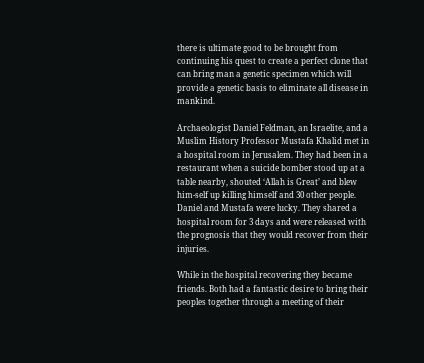there is ultimate good to be brought from continuing his quest to create a perfect clone that can bring man a genetic specimen which will provide a genetic basis to eliminate all disease in mankind.

Archaeologist Daniel Feldman, an Israelite, and a Muslim History Professor Mustafa Khalid met in a hospital room in Jerusalem. They had been in a restaurant when a suicide bomber stood up at a table nearby, shouted ‘Allah is Great’ and blew him-self up killing himself and 30 other people. Daniel and Mustafa were lucky. They shared a hospital room for 3 days and were released with the prognosis that they would recover from their injuries.

While in the hospital recovering they became friends. Both had a fantastic desire to bring their peoples together through a meeting of their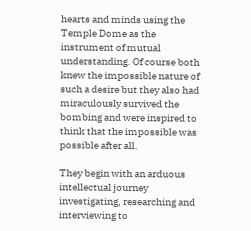hearts and minds using the Temple Dome as the instrument of mutual understanding. Of course both knew the impossible nature of such a desire but they also had miraculously survived the bombing and were inspired to think that the impossible was possible after all.

They begin with an arduous intellectual journey investigating, researching and interviewing to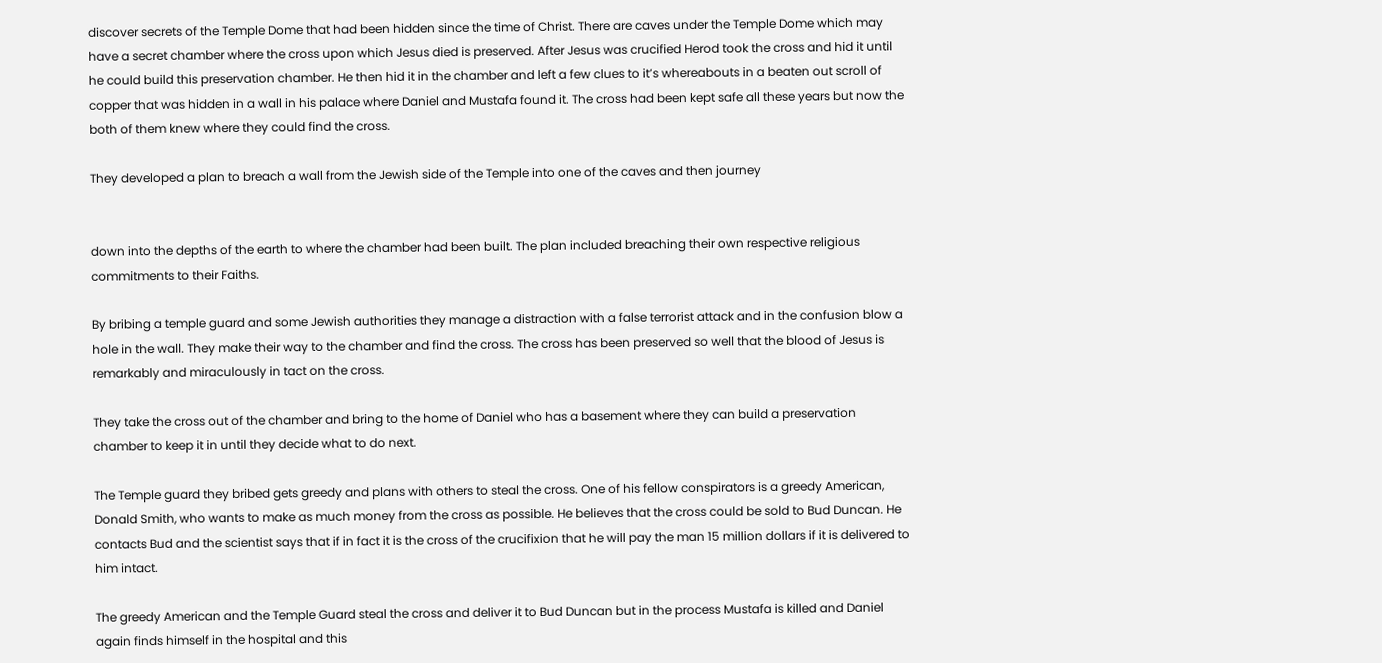discover secrets of the Temple Dome that had been hidden since the time of Christ. There are caves under the Temple Dome which may have a secret chamber where the cross upon which Jesus died is preserved. After Jesus was crucified Herod took the cross and hid it until he could build this preservation chamber. He then hid it in the chamber and left a few clues to it’s whereabouts in a beaten out scroll of copper that was hidden in a wall in his palace where Daniel and Mustafa found it. The cross had been kept safe all these years but now the both of them knew where they could find the cross.

They developed a plan to breach a wall from the Jewish side of the Temple into one of the caves and then journey


down into the depths of the earth to where the chamber had been built. The plan included breaching their own respective religious commitments to their Faiths.

By bribing a temple guard and some Jewish authorities they manage a distraction with a false terrorist attack and in the confusion blow a hole in the wall. They make their way to the chamber and find the cross. The cross has been preserved so well that the blood of Jesus is remarkably and miraculously in tact on the cross.

They take the cross out of the chamber and bring to the home of Daniel who has a basement where they can build a preservation chamber to keep it in until they decide what to do next.

The Temple guard they bribed gets greedy and plans with others to steal the cross. One of his fellow conspirators is a greedy American, Donald Smith, who wants to make as much money from the cross as possible. He believes that the cross could be sold to Bud Duncan. He contacts Bud and the scientist says that if in fact it is the cross of the crucifixion that he will pay the man 15 million dollars if it is delivered to him intact.

The greedy American and the Temple Guard steal the cross and deliver it to Bud Duncan but in the process Mustafa is killed and Daniel again finds himself in the hospital and this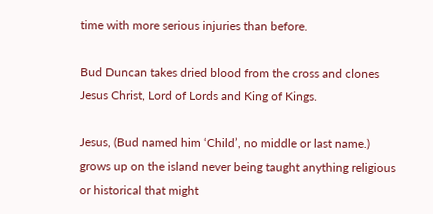time with more serious injuries than before.

Bud Duncan takes dried blood from the cross and clones Jesus Christ, Lord of Lords and King of Kings.

Jesus, (Bud named him ‘Child’, no middle or last name.) grows up on the island never being taught anything religious or historical that might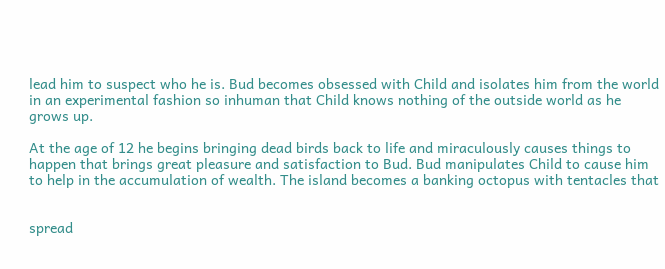lead him to suspect who he is. Bud becomes obsessed with Child and isolates him from the world in an experimental fashion so inhuman that Child knows nothing of the outside world as he grows up.

At the age of 12 he begins bringing dead birds back to life and miraculously causes things to happen that brings great pleasure and satisfaction to Bud. Bud manipulates Child to cause him to help in the accumulation of wealth. The island becomes a banking octopus with tentacles that


spread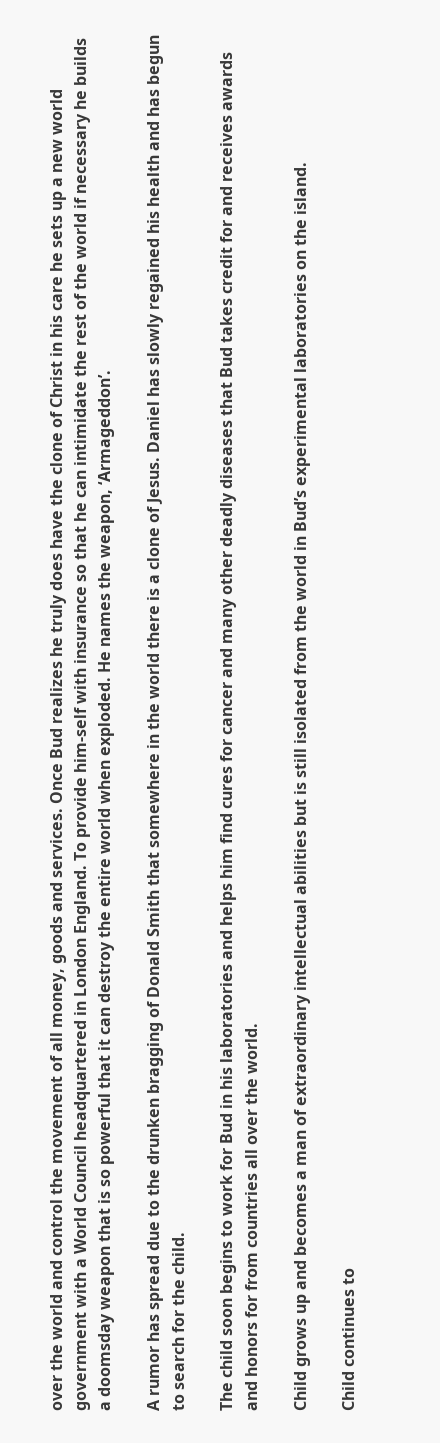over the world and control the movement of all money, goods and services. Once Bud realizes he truly does have the clone of Christ in his care he sets up a new world government with a World Council headquartered in London England. To provide him-self with insurance so that he can intimidate the rest of the world if necessary he builds a doomsday weapon that is so powerful that it can destroy the entire world when exploded. He names the weapon, ‘Armageddon’.

A rumor has spread due to the drunken bragging of Donald Smith that somewhere in the world there is a clone of Jesus. Daniel has slowly regained his health and has begun to search for the child.

The child soon begins to work for Bud in his laboratories and helps him find cures for cancer and many other deadly diseases that Bud takes credit for and receives awards and honors for from countries all over the world.

Child grows up and becomes a man of extraordinary intellectual abilities but is still isolated from the world in Bud’s experimental laboratories on the island.

Child continues to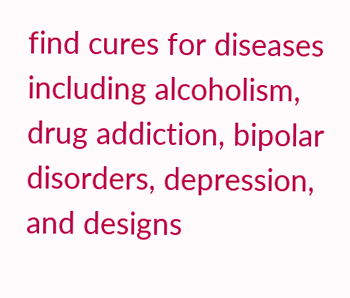find cures for diseases including alcoholism, drug addiction, bipolar disorders, depression, and designs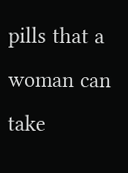pills that a woman can take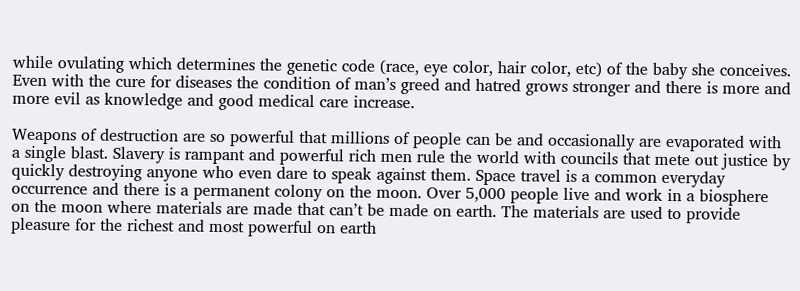while ovulating which determines the genetic code (race, eye color, hair color, etc) of the baby she conceives. Even with the cure for diseases the condition of man’s greed and hatred grows stronger and there is more and more evil as knowledge and good medical care increase.

Weapons of destruction are so powerful that millions of people can be and occasionally are evaporated with a single blast. Slavery is rampant and powerful rich men rule the world with councils that mete out justice by quickly destroying anyone who even dare to speak against them. Space travel is a common everyday occurrence and there is a permanent colony on the moon. Over 5,000 people live and work in a biosphere on the moon where materials are made that can’t be made on earth. The materials are used to provide pleasure for the richest and most powerful on earth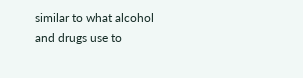similar to what alcohol and drugs use to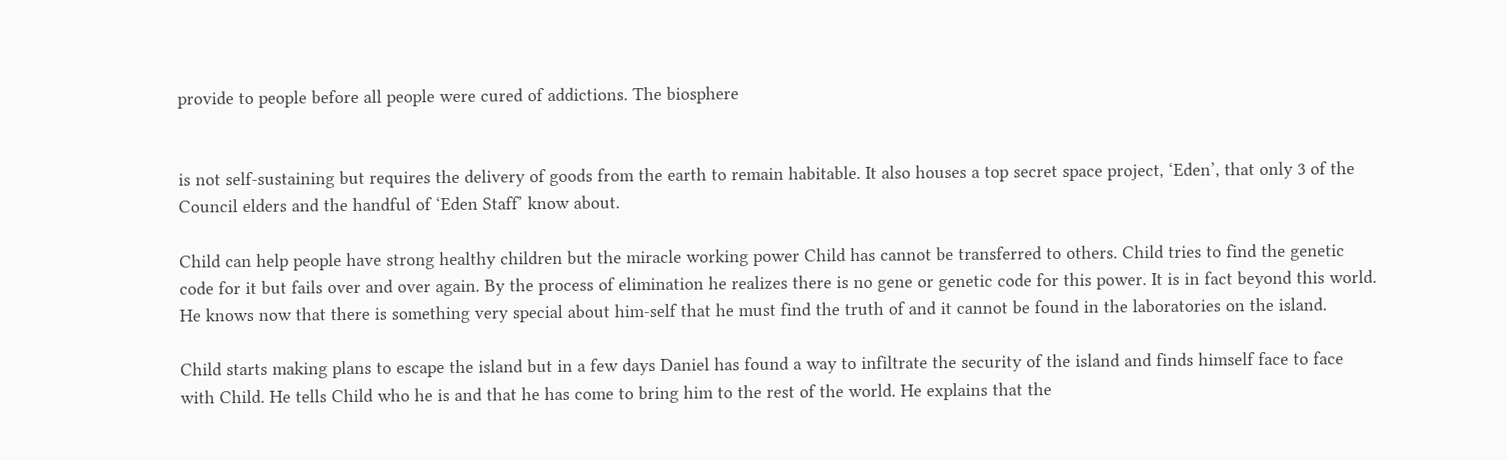provide to people before all people were cured of addictions. The biosphere


is not self-sustaining but requires the delivery of goods from the earth to remain habitable. It also houses a top secret space project, ‘Eden’, that only 3 of the Council elders and the handful of ‘Eden Staff’ know about.

Child can help people have strong healthy children but the miracle working power Child has cannot be transferred to others. Child tries to find the genetic code for it but fails over and over again. By the process of elimination he realizes there is no gene or genetic code for this power. It is in fact beyond this world. He knows now that there is something very special about him-self that he must find the truth of and it cannot be found in the laboratories on the island.

Child starts making plans to escape the island but in a few days Daniel has found a way to infiltrate the security of the island and finds himself face to face with Child. He tells Child who he is and that he has come to bring him to the rest of the world. He explains that the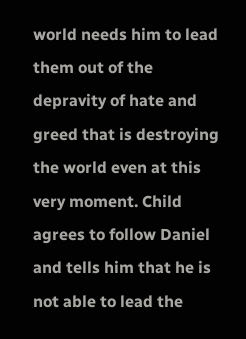world needs him to lead them out of the depravity of hate and greed that is destroying the world even at this very moment. Child agrees to follow Daniel and tells him that he is not able to lead the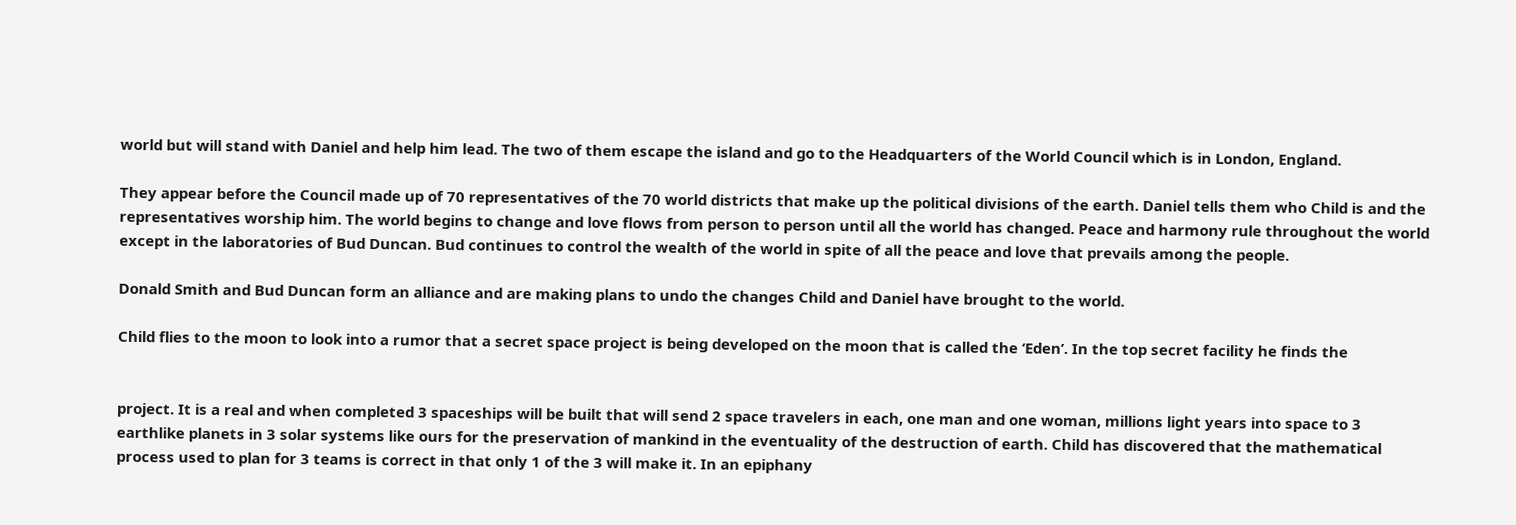world but will stand with Daniel and help him lead. The two of them escape the island and go to the Headquarters of the World Council which is in London, England.

They appear before the Council made up of 70 representatives of the 70 world districts that make up the political divisions of the earth. Daniel tells them who Child is and the representatives worship him. The world begins to change and love flows from person to person until all the world has changed. Peace and harmony rule throughout the world except in the laboratories of Bud Duncan. Bud continues to control the wealth of the world in spite of all the peace and love that prevails among the people.

Donald Smith and Bud Duncan form an alliance and are making plans to undo the changes Child and Daniel have brought to the world.

Child flies to the moon to look into a rumor that a secret space project is being developed on the moon that is called the ‘Eden’. In the top secret facility he finds the


project. It is a real and when completed 3 spaceships will be built that will send 2 space travelers in each, one man and one woman, millions light years into space to 3 earthlike planets in 3 solar systems like ours for the preservation of mankind in the eventuality of the destruction of earth. Child has discovered that the mathematical process used to plan for 3 teams is correct in that only 1 of the 3 will make it. In an epiphany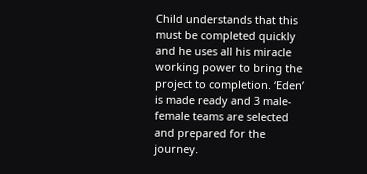Child understands that this must be completed quickly and he uses all his miracle working power to bring the project to completion. ‘Eden’ is made ready and 3 male-female teams are selected and prepared for the journey.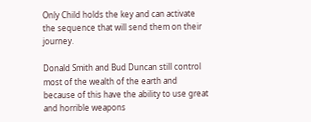Only Child holds the key and can activate the sequence that will send them on their journey.

Donald Smith and Bud Duncan still control most of the wealth of the earth and because of this have the ability to use great and horrible weapons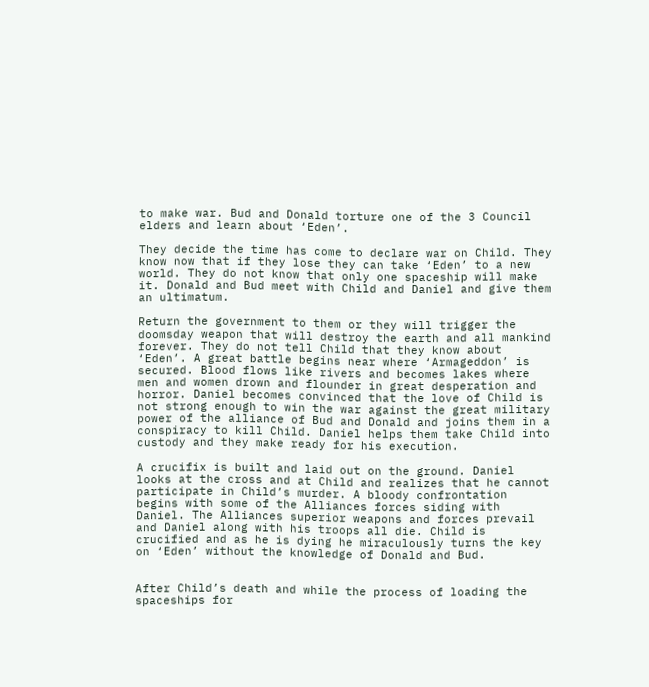to make war. Bud and Donald torture one of the 3 Council elders and learn about ‘Eden’.

They decide the time has come to declare war on Child. They know now that if they lose they can take ‘Eden’ to a new world. They do not know that only one spaceship will make it. Donald and Bud meet with Child and Daniel and give them an ultimatum.

Return the government to them or they will trigger the doomsday weapon that will destroy the earth and all mankind forever. They do not tell Child that they know about ‘Eden’. A great battle begins near where ‘Armageddon’ is secured. Blood flows like rivers and becomes lakes where men and women drown and flounder in great desperation and horror. Daniel becomes convinced that the love of Child is not strong enough to win the war against the great military power of the alliance of Bud and Donald and joins them in a conspiracy to kill Child. Daniel helps them take Child into custody and they make ready for his execution.

A crucifix is built and laid out on the ground. Daniel looks at the cross and at Child and realizes that he cannot participate in Child’s murder. A bloody confrontation begins with some of the Alliances forces siding with Daniel. The Alliances superior weapons and forces prevail and Daniel along with his troops all die. Child is crucified and as he is dying he miraculously turns the key on ‘Eden’ without the knowledge of Donald and Bud.


After Child’s death and while the process of loading the spaceships for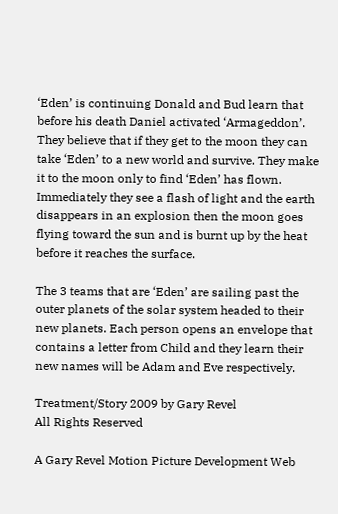‘Eden’ is continuing Donald and Bud learn that before his death Daniel activated ‘Armageddon’. They believe that if they get to the moon they can take ‘Eden’ to a new world and survive. They make it to the moon only to find ‘Eden’ has flown. Immediately they see a flash of light and the earth disappears in an explosion then the moon goes flying toward the sun and is burnt up by the heat before it reaches the surface.

The 3 teams that are ‘Eden’ are sailing past the outer planets of the solar system headed to their new planets. Each person opens an envelope that contains a letter from Child and they learn their new names will be Adam and Eve respectively.

Treatment/Story 2009 by Gary Revel
All Rights Reserved

A Gary Revel Motion Picture Development Web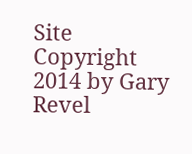Site
Copyright 2014 by Gary Revel